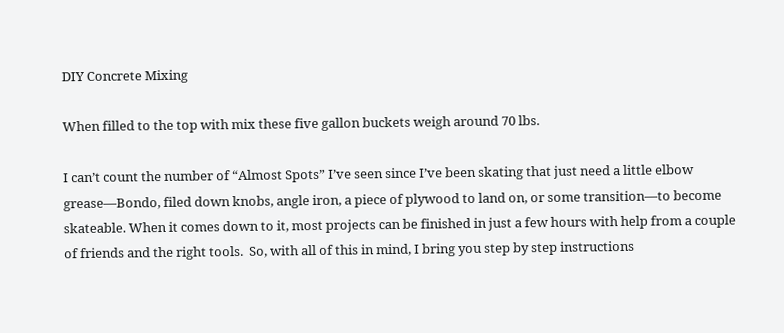DIY Concrete Mixing

When filled to the top with mix these five gallon buckets weigh around 70 lbs.

I can’t count the number of “Almost Spots” I’ve seen since I’ve been skating that just need a little elbow grease—Bondo, filed down knobs, angle iron, a piece of plywood to land on, or some transition—to become skateable. When it comes down to it, most projects can be finished in just a few hours with help from a couple of friends and the right tools.  So, with all of this in mind, I bring you step by step instructions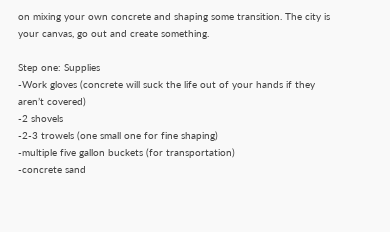on mixing your own concrete and shaping some transition. The city is your canvas, go out and create something.

Step one: Supplies
-Work gloves (concrete will suck the life out of your hands if they aren’t covered)
-2 shovels
-2-3 trowels (one small one for fine shaping)
-multiple five gallon buckets (for transportation)
-concrete sand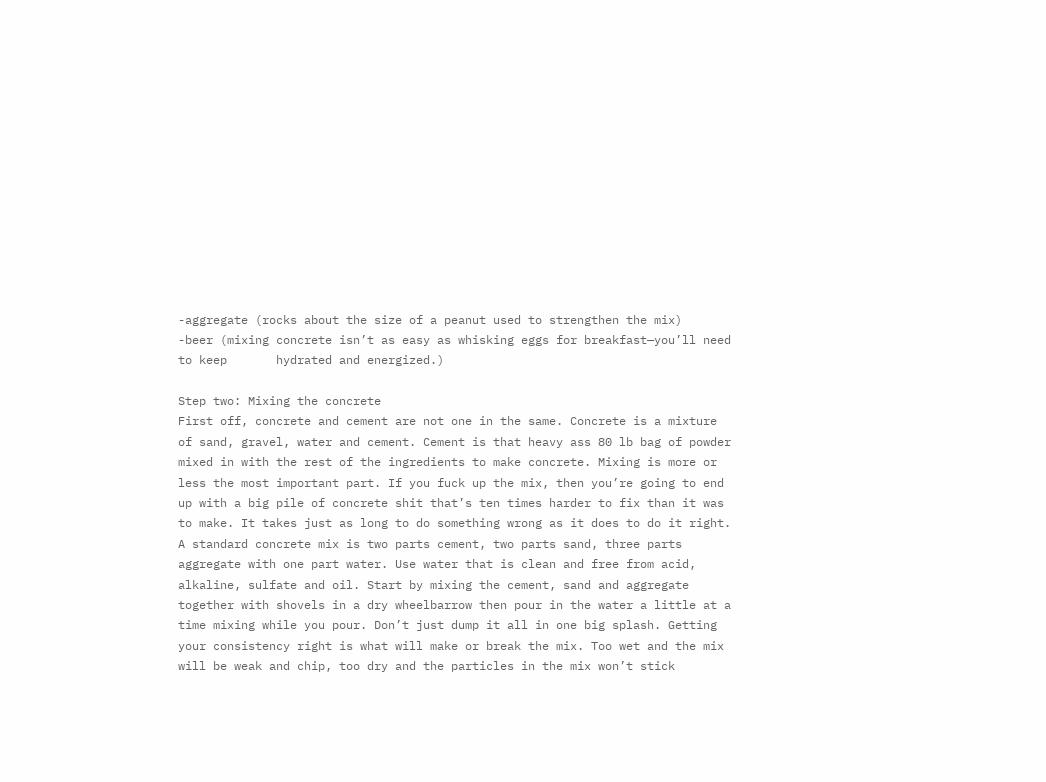-aggregate (rocks about the size of a peanut used to strengthen the mix)
-beer (mixing concrete isn’t as easy as whisking eggs for breakfast—you’ll need to keep       hydrated and energized.)

Step two: Mixing the concrete
First off, concrete and cement are not one in the same. Concrete is a mixture of sand, gravel, water and cement. Cement is that heavy ass 80 lb bag of powder mixed in with the rest of the ingredients to make concrete. Mixing is more or less the most important part. If you fuck up the mix, then you’re going to end up with a big pile of concrete shit that’s ten times harder to fix than it was to make. It takes just as long to do something wrong as it does to do it right.
A standard concrete mix is two parts cement, two parts sand, three parts aggregate with one part water. Use water that is clean and free from acid, alkaline, sulfate and oil. Start by mixing the cement, sand and aggregate together with shovels in a dry wheelbarrow then pour in the water a little at a time mixing while you pour. Don’t just dump it all in one big splash. Getting your consistency right is what will make or break the mix. Too wet and the mix will be weak and chip, too dry and the particles in the mix won’t stick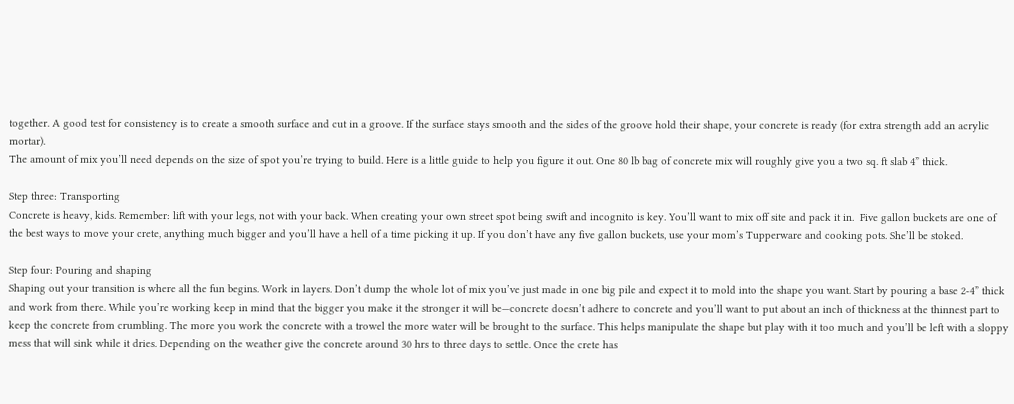together. A good test for consistency is to create a smooth surface and cut in a groove. If the surface stays smooth and the sides of the groove hold their shape, your concrete is ready (for extra strength add an acrylic mortar).
The amount of mix you’ll need depends on the size of spot you’re trying to build. Here is a little guide to help you figure it out. One 80 lb bag of concrete mix will roughly give you a two sq. ft slab 4” thick.

Step three: Transporting
Concrete is heavy, kids. Remember: lift with your legs, not with your back. When creating your own street spot being swift and incognito is key. You’ll want to mix off site and pack it in.  Five gallon buckets are one of the best ways to move your crete, anything much bigger and you’ll have a hell of a time picking it up. If you don’t have any five gallon buckets, use your mom’s Tupperware and cooking pots. She’ll be stoked.

Step four: Pouring and shaping
Shaping out your transition is where all the fun begins. Work in layers. Don’t dump the whole lot of mix you’ve just made in one big pile and expect it to mold into the shape you want. Start by pouring a base 2-4” thick and work from there. While you’re working keep in mind that the bigger you make it the stronger it will be—concrete doesn’t adhere to concrete and you’ll want to put about an inch of thickness at the thinnest part to keep the concrete from crumbling. The more you work the concrete with a trowel the more water will be brought to the surface. This helps manipulate the shape but play with it too much and you’ll be left with a sloppy mess that will sink while it dries. Depending on the weather give the concrete around 30 hrs to three days to settle. Once the crete has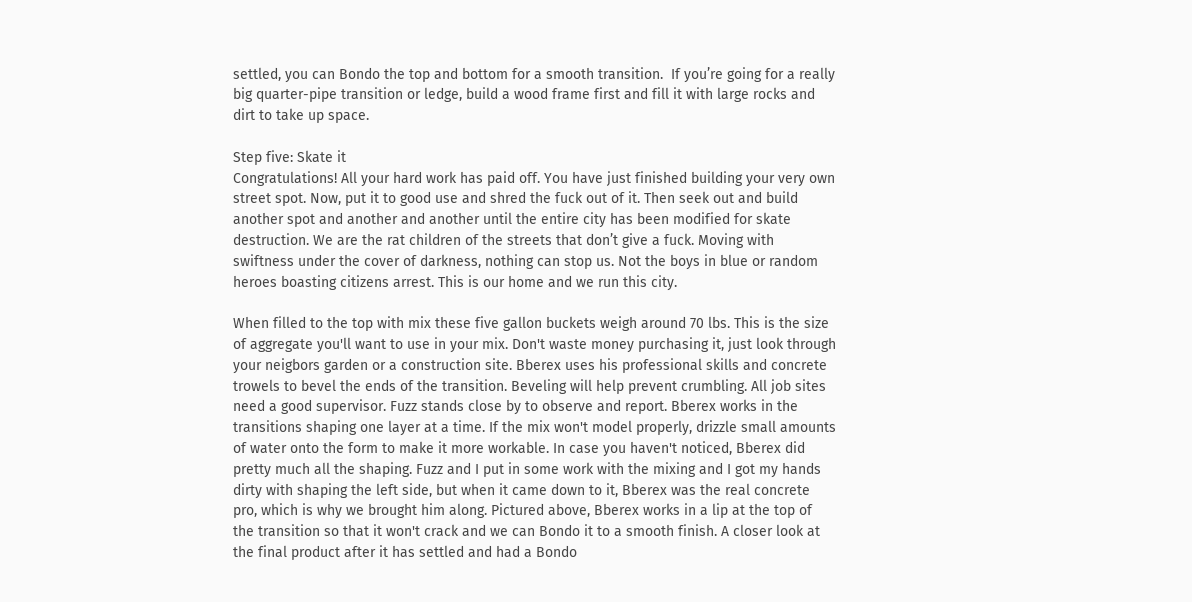settled, you can Bondo the top and bottom for a smooth transition.  If you’re going for a really big quarter-pipe transition or ledge, build a wood frame first and fill it with large rocks and dirt to take up space.

Step five: Skate it
Congratulations! All your hard work has paid off. You have just finished building your very own street spot. Now, put it to good use and shred the fuck out of it. Then seek out and build another spot and another and another until the entire city has been modified for skate destruction. We are the rat children of the streets that don’t give a fuck. Moving with swiftness under the cover of darkness, nothing can stop us. Not the boys in blue or random heroes boasting citizens arrest. This is our home and we run this city.

When filled to the top with mix these five gallon buckets weigh around 70 lbs. This is the size of aggregate you'll want to use in your mix. Don't waste money purchasing it, just look through your neigbors garden or a construction site. Bberex uses his professional skills and concrete trowels to bevel the ends of the transition. Beveling will help prevent crumbling. All job sites need a good supervisor. Fuzz stands close by to observe and report. Bberex works in the transitions shaping one layer at a time. If the mix won't model properly, drizzle small amounts of water onto the form to make it more workable. In case you haven't noticed, Bberex did pretty much all the shaping. Fuzz and I put in some work with the mixing and I got my hands dirty with shaping the left side, but when it came down to it, Bberex was the real concrete pro, which is why we brought him along. Pictured above, Bberex works in a lip at the top of the transition so that it won't crack and we can Bondo it to a smooth finish. A closer look at the final product after it has settled and had a Bondo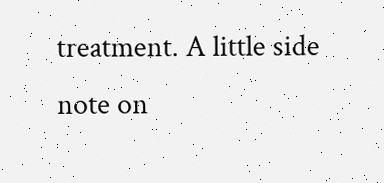treatment. A little side note on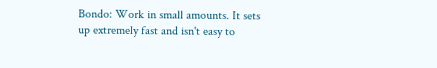Bondo: Work in small amounts. It sets up extremely fast and isn't easy to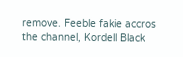remove. Feeble fakie accros the channel, Kordell Black